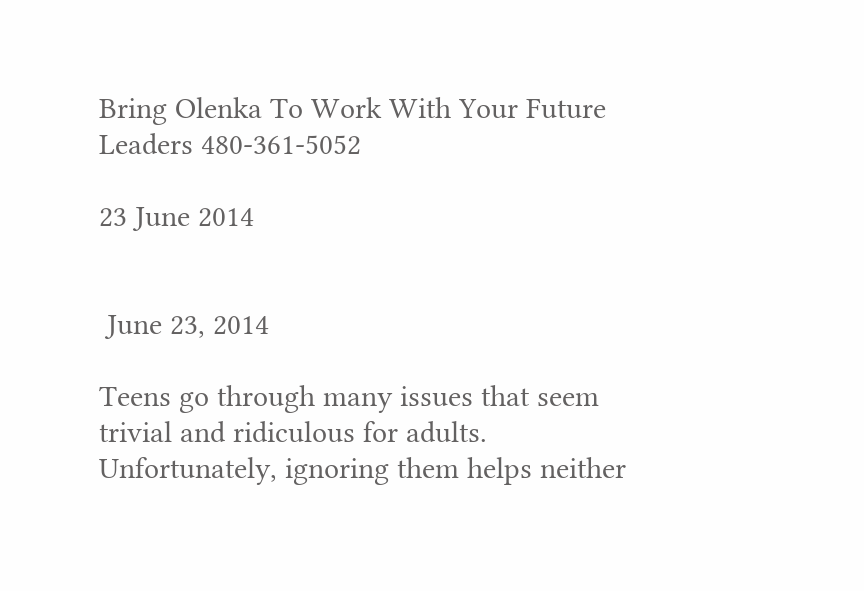Bring Olenka To Work With Your Future Leaders 480-361-5052

23 June 2014


 June 23, 2014

Teens go through many issues that seem trivial and ridiculous for adults. Unfortunately, ignoring them helps neither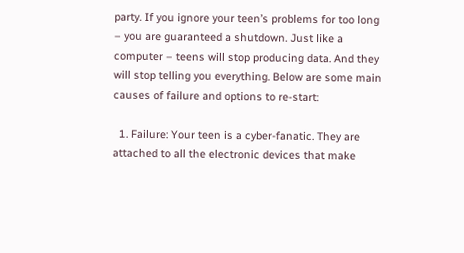party. If you ignore your teen’s problems for too long – you are guaranteed a shutdown. Just like a computer – teens will stop producing data. And they will stop telling you everything. Below are some main causes of failure and options to re-start:

  1. Failure: Your teen is a cyber-fanatic. They are attached to all the electronic devices that make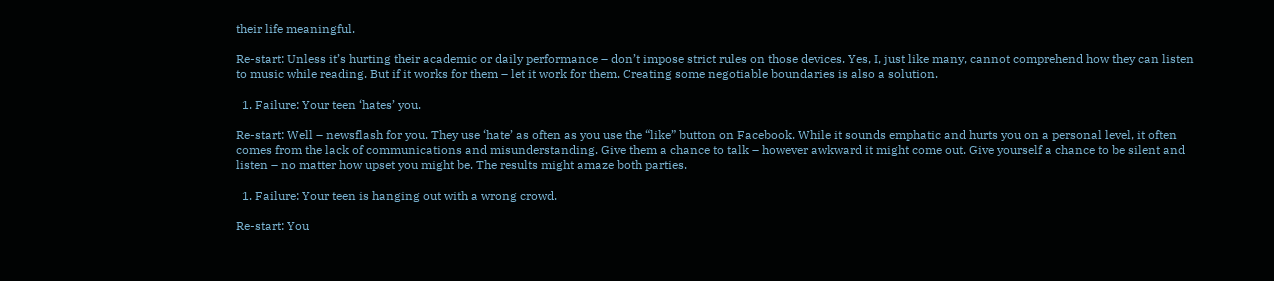their life meaningful.

Re-start: Unless it’s hurting their academic or daily performance – don’t impose strict rules on those devices. Yes, I, just like many, cannot comprehend how they can listen to music while reading. But if it works for them – let it work for them. Creating some negotiable boundaries is also a solution.

  1. Failure: Your teen ‘hates’ you.

Re-start: Well – newsflash for you. They use ‘hate’ as often as you use the “like” button on Facebook. While it sounds emphatic and hurts you on a personal level, it often comes from the lack of communications and misunderstanding. Give them a chance to talk – however awkward it might come out. Give yourself a chance to be silent and listen – no matter how upset you might be. The results might amaze both parties.

  1. Failure: Your teen is hanging out with a wrong crowd.

Re-start: You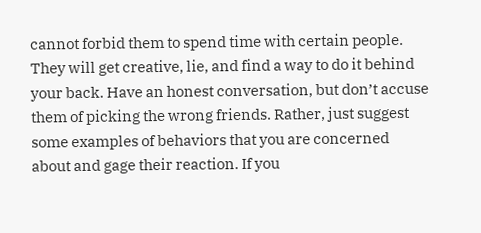cannot forbid them to spend time with certain people. They will get creative, lie, and find a way to do it behind your back. Have an honest conversation, but don’t accuse them of picking the wrong friends. Rather, just suggest some examples of behaviors that you are concerned about and gage their reaction. If you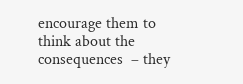encourage them to think about the consequences  – they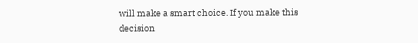will make a smart choice. If you make this decision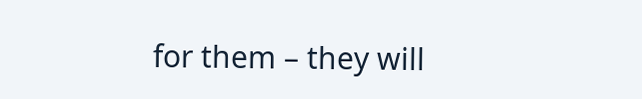for them – they will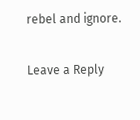rebel and ignore.


Leave a Reply